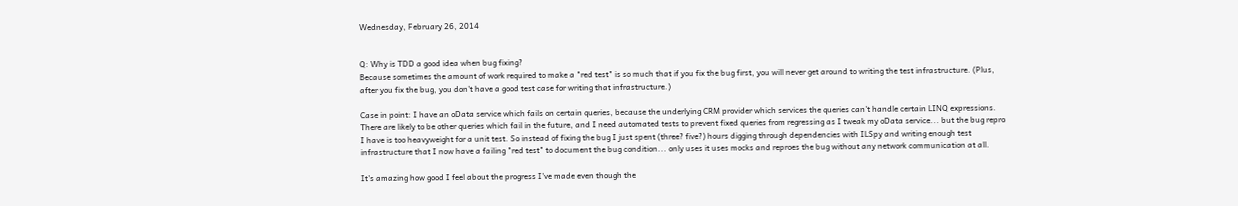Wednesday, February 26, 2014


Q: Why is TDD a good idea when bug fixing?
Because sometimes the amount of work required to make a "red test" is so much that if you fix the bug first, you will never get around to writing the test infrastructure. (Plus, after you fix the bug, you don't have a good test case for writing that infrastructure.)

Case in point: I have an oData service which fails on certain queries, because the underlying CRM provider which services the queries can't handle certain LINQ expressions. There are likely to be other queries which fail in the future, and I need automated tests to prevent fixed queries from regressing as I tweak my oData service... but the bug repro I have is too heavyweight for a unit test. So instead of fixing the bug I just spent (three? five?) hours digging through dependencies with ILSpy and writing enough test infrastructure that I now have a failing "red test" to document the bug condition... only uses it uses mocks and reproes the bug without any network communication at all.

It's amazing how good I feel about the progress I've made even though the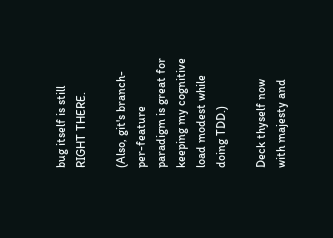bug itself is still RIGHT THERE.

(Also, git's branch-per-feature paradigm is great for keeping my cognitive load modest while doing TDD.)

Deck thyself now with majesty and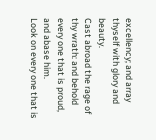excellency; and array thyself with glory and beauty.
Cast abroad the rage of thy wrath: and behold every one that is proud, and abase him.
Look on every one that is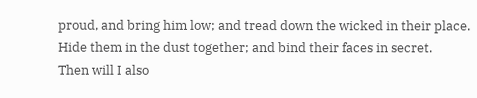proud, and bring him low; and tread down the wicked in their place.
Hide them in the dust together; and bind their faces in secret.
Then will I also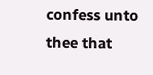confess unto thee that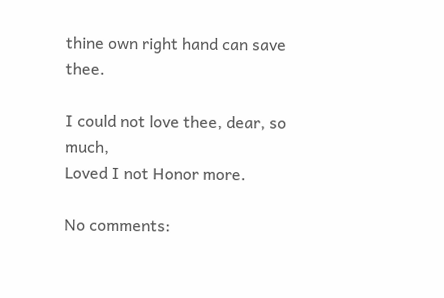thine own right hand can save thee.

I could not love thee, dear, so much,
Loved I not Honor more.

No comments: